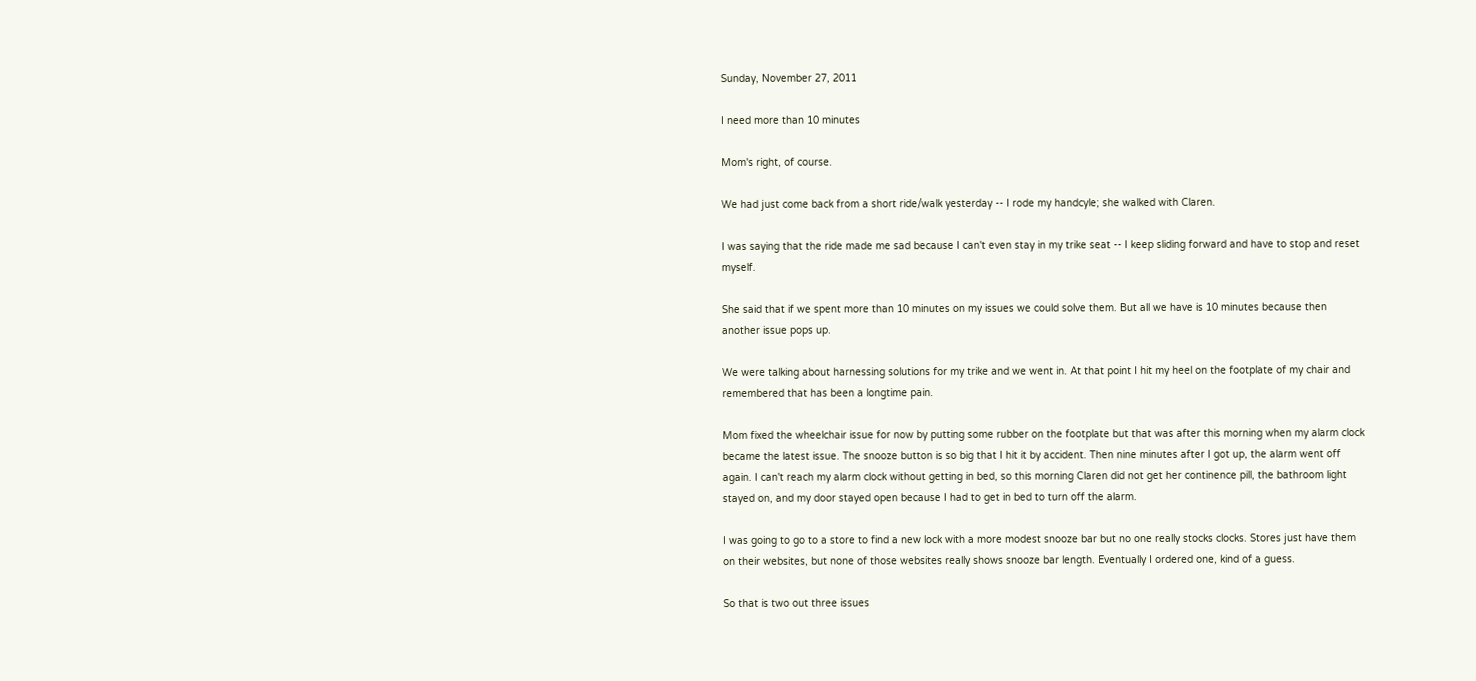Sunday, November 27, 2011

I need more than 10 minutes

Mom's right, of course.

We had just come back from a short ride/walk yesterday -- I rode my handcyle; she walked with Claren.

I was saying that the ride made me sad because I can't even stay in my trike seat -- I keep sliding forward and have to stop and reset myself.

She said that if we spent more than 10 minutes on my issues we could solve them. But all we have is 10 minutes because then another issue pops up.

We were talking about harnessing solutions for my trike and we went in. At that point I hit my heel on the footplate of my chair and remembered that has been a longtime pain.

Mom fixed the wheelchair issue for now by putting some rubber on the footplate but that was after this morning when my alarm clock became the latest issue. The snooze button is so big that I hit it by accident. Then nine minutes after I got up, the alarm went off again. I can't reach my alarm clock without getting in bed, so this morning Claren did not get her continence pill, the bathroom light stayed on, and my door stayed open because I had to get in bed to turn off the alarm.

I was going to go to a store to find a new lock with a more modest snooze bar but no one really stocks clocks. Stores just have them on their websites, but none of those websites really shows snooze bar length. Eventually I ordered one, kind of a guess.

So that is two out three issues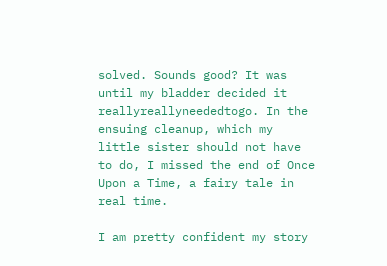solved. Sounds good? It was until my bladder decided it reallyreallyneededtogo. In the ensuing cleanup, which my little sister should not have to do, I missed the end of Once Upon a Time, a fairy tale in real time.

I am pretty confident my story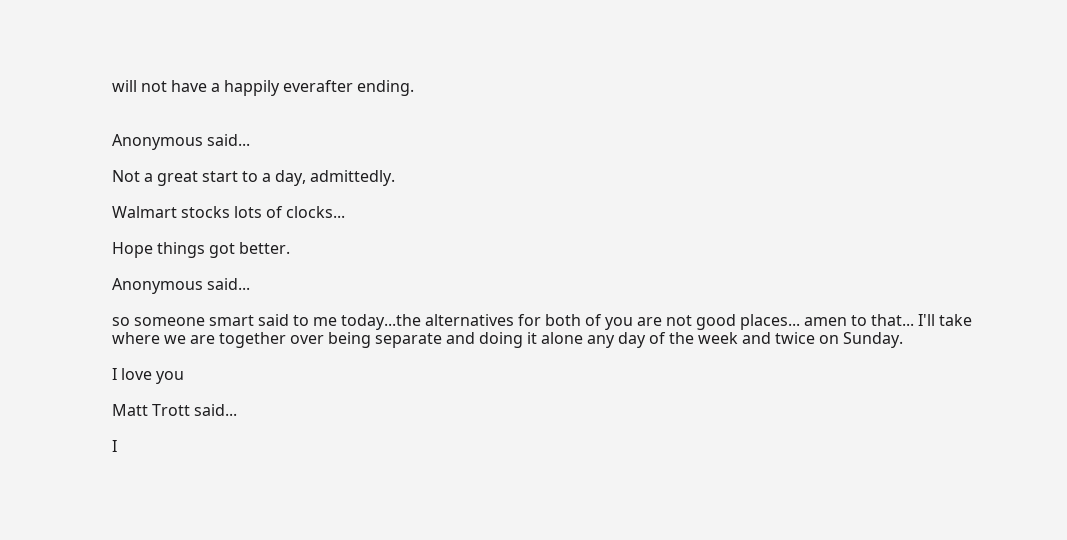will not have a happily everafter ending.


Anonymous said...

Not a great start to a day, admittedly.

Walmart stocks lots of clocks...

Hope things got better.

Anonymous said...

so someone smart said to me today...the alternatives for both of you are not good places... amen to that... I'll take where we are together over being separate and doing it alone any day of the week and twice on Sunday.

I love you

Matt Trott said...

I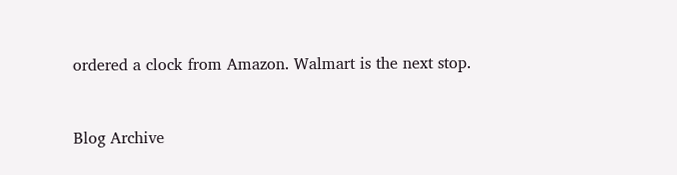ordered a clock from Amazon. Walmart is the next stop.


Blog Archive